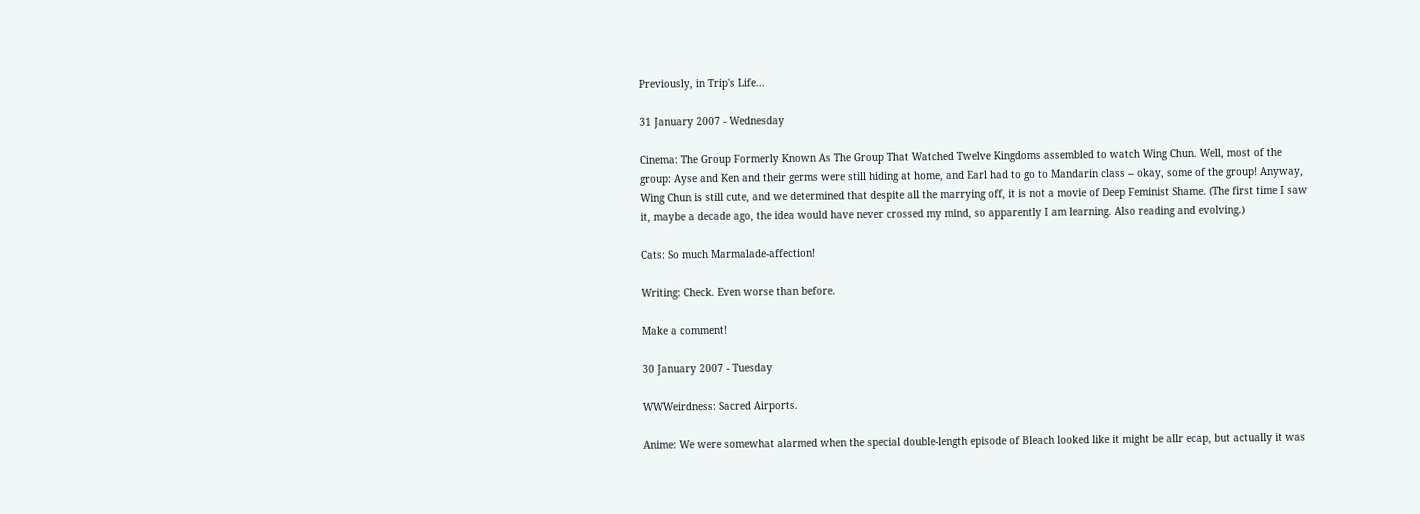Previously, in Trip's Life...

31 January 2007 - Wednesday

Cinema: The Group Formerly Known As The Group That Watched Twelve Kingdoms assembled to watch Wing Chun. Well, most of the group: Ayse and Ken and their germs were still hiding at home, and Earl had to go to Mandarin class -- okay, some of the group! Anyway, Wing Chun is still cute, and we determined that despite all the marrying off, it is not a movie of Deep Feminist Shame. (The first time I saw it, maybe a decade ago, the idea would have never crossed my mind, so apparently I am learning. Also reading and evolving.)

Cats: So much Marmalade-affection!

Writing: Check. Even worse than before.

Make a comment!

30 January 2007 - Tuesday

WWWeirdness: Sacred Airports.

Anime: We were somewhat alarmed when the special double-length episode of Bleach looked like it might be allr ecap, but actually it was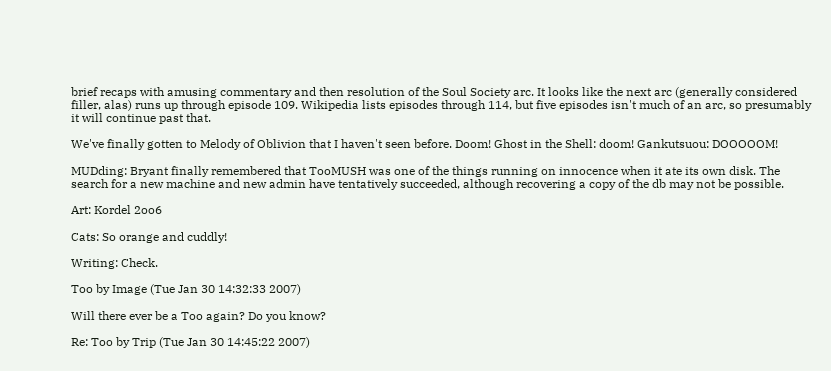brief recaps with amusing commentary and then resolution of the Soul Society arc. It looks like the next arc (generally considered filler, alas) runs up through episode 109. Wikipedia lists episodes through 114, but five episodes isn't much of an arc, so presumably it will continue past that.

We've finally gotten to Melody of Oblivion that I haven't seen before. Doom! Ghost in the Shell: doom! Gankutsuou: DOOOOOM!

MUDding: Bryant finally remembered that TooMUSH was one of the things running on innocence when it ate its own disk. The search for a new machine and new admin have tentatively succeeded, although recovering a copy of the db may not be possible.

Art: Kordel 2oo6

Cats: So orange and cuddly!

Writing: Check.

Too by Image (Tue Jan 30 14:32:33 2007)

Will there ever be a Too again? Do you know?

Re: Too by Trip (Tue Jan 30 14:45:22 2007)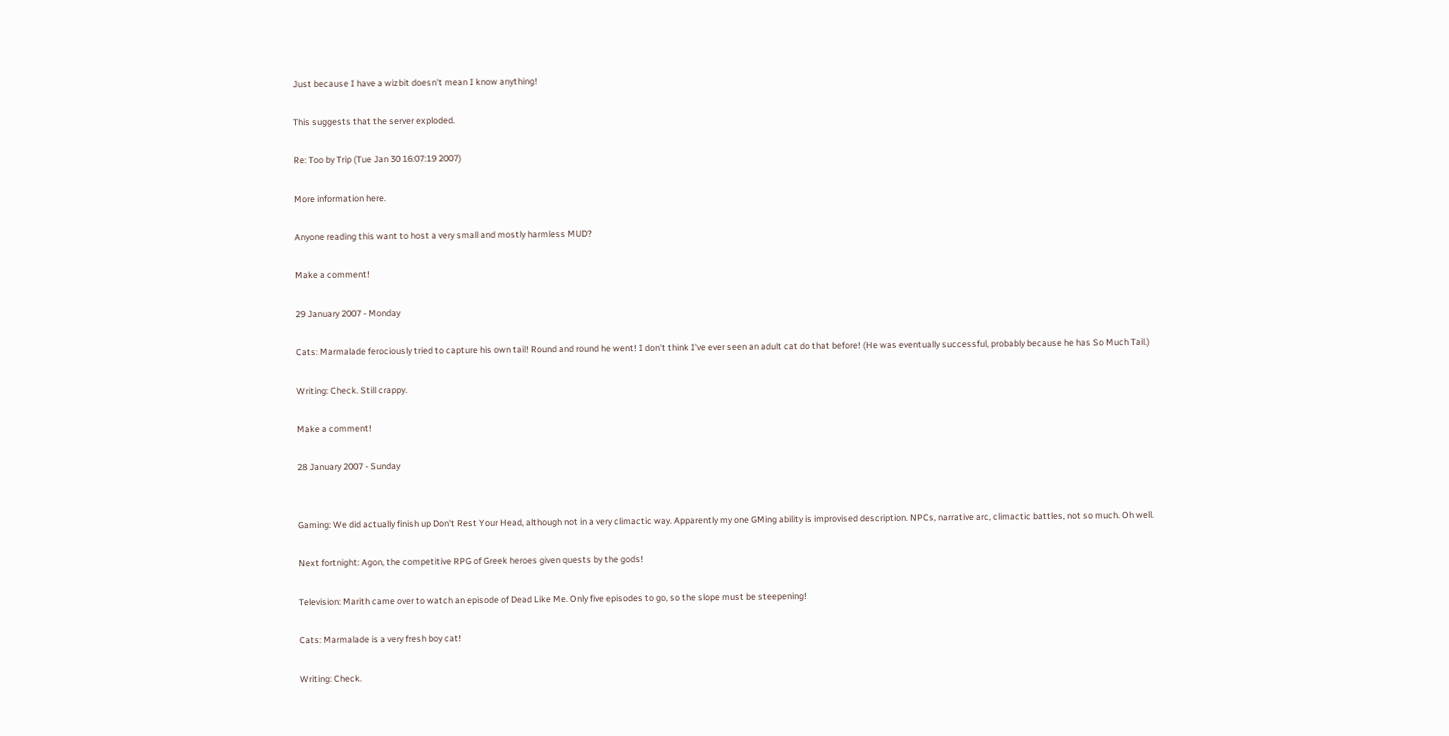Just because I have a wizbit doesn't mean I know anything!

This suggests that the server exploded.

Re: Too by Trip (Tue Jan 30 16:07:19 2007)

More information here.

Anyone reading this want to host a very small and mostly harmless MUD?

Make a comment!

29 January 2007 - Monday

Cats: Marmalade ferociously tried to capture his own tail! Round and round he went! I don't think I've ever seen an adult cat do that before! (He was eventually successful, probably because he has So Much Tail.)

Writing: Check. Still crappy.

Make a comment!

28 January 2007 - Sunday


Gaming: We did actually finish up Don't Rest Your Head, although not in a very climactic way. Apparently my one GMing ability is improvised description. NPCs, narrative arc, climactic battles, not so much. Oh well.

Next fortnight: Agon, the competitive RPG of Greek heroes given quests by the gods!

Television: Marith came over to watch an episode of Dead Like Me. Only five episodes to go, so the slope must be steepening!

Cats: Marmalade is a very fresh boy cat!

Writing: Check.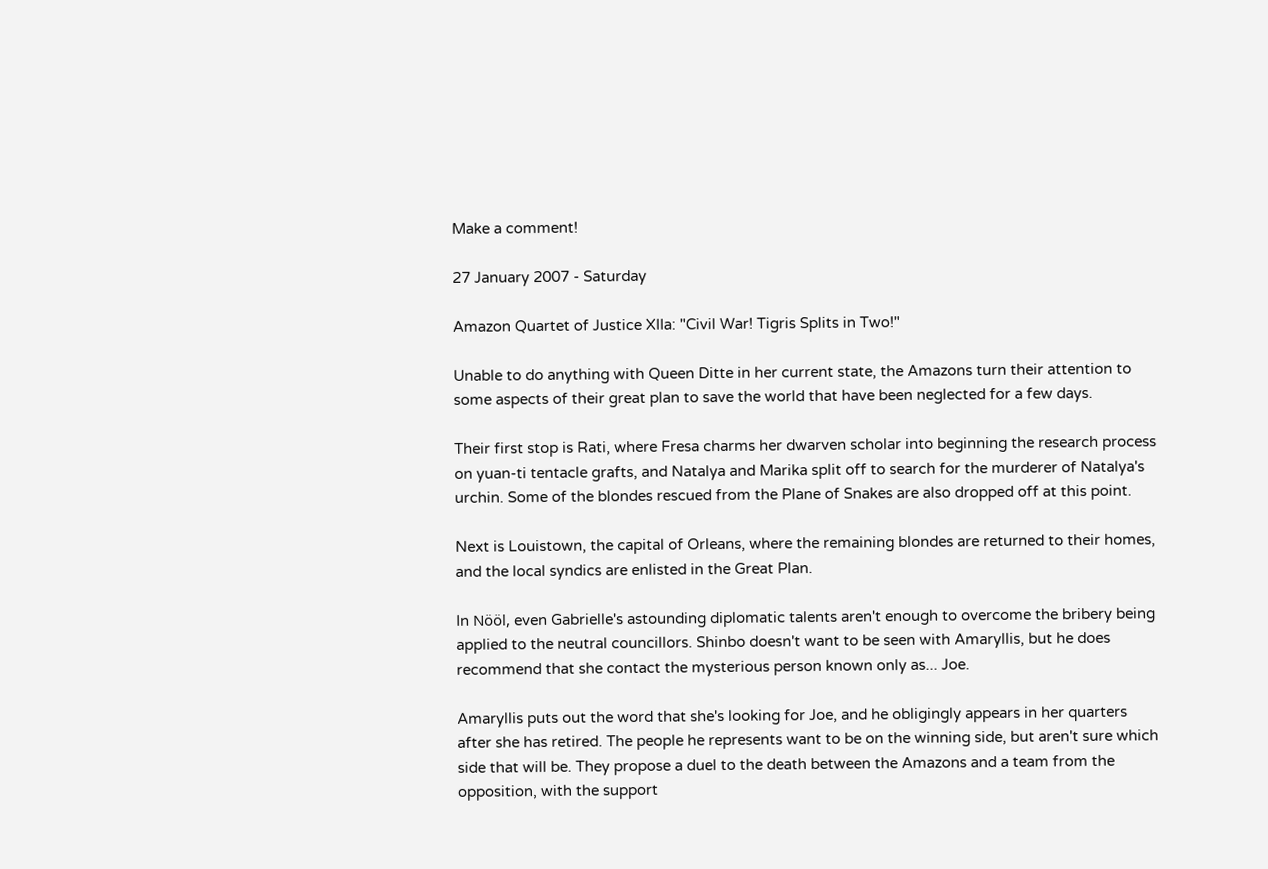Make a comment!

27 January 2007 - Saturday

Amazon Quartet of Justice XIIa: "Civil War! Tigris Splits in Two!"

Unable to do anything with Queen Ditte in her current state, the Amazons turn their attention to some aspects of their great plan to save the world that have been neglected for a few days.

Their first stop is Rati, where Fresa charms her dwarven scholar into beginning the research process on yuan-ti tentacle grafts, and Natalya and Marika split off to search for the murderer of Natalya's urchin. Some of the blondes rescued from the Plane of Snakes are also dropped off at this point.

Next is Louistown, the capital of Orleans, where the remaining blondes are returned to their homes, and the local syndics are enlisted in the Great Plan.

In Nööl, even Gabrielle's astounding diplomatic talents aren't enough to overcome the bribery being applied to the neutral councillors. Shinbo doesn't want to be seen with Amaryllis, but he does recommend that she contact the mysterious person known only as... Joe.

Amaryllis puts out the word that she's looking for Joe, and he obligingly appears in her quarters after she has retired. The people he represents want to be on the winning side, but aren't sure which side that will be. They propose a duel to the death between the Amazons and a team from the opposition, with the support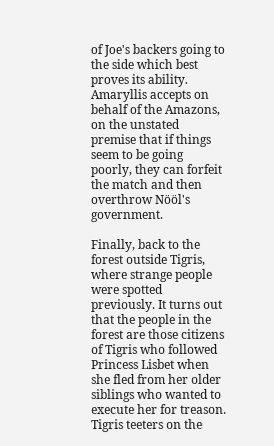of Joe's backers going to the side which best proves its ability. Amaryllis accepts on behalf of the Amazons, on the unstated premise that if things seem to be going poorly, they can forfeit the match and then overthrow Nööl's government.

Finally, back to the forest outside Tigris, where strange people were spotted previously. It turns out that the people in the forest are those citizens of Tigris who followed Princess Lisbet when she fled from her older siblings who wanted to execute her for treason. Tigris teeters on the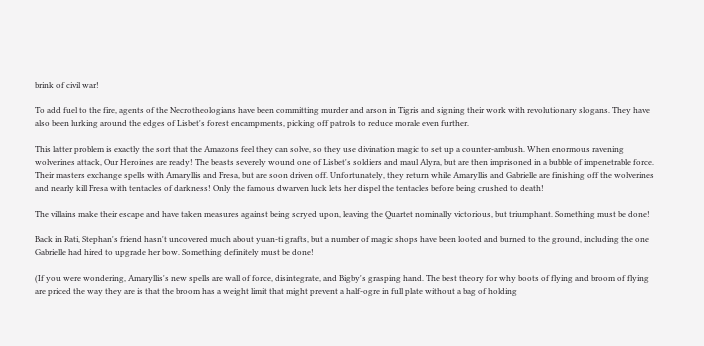brink of civil war!

To add fuel to the fire, agents of the Necrotheologians have been committing murder and arson in Tigris and signing their work with revolutionary slogans. They have also been lurking around the edges of Lisbet's forest encampments, picking off patrols to reduce morale even further.

This latter problem is exactly the sort that the Amazons feel they can solve, so they use divination magic to set up a counter-ambush. When enormous ravening wolverines attack, Our Heroines are ready! The beasts severely wound one of Lisbet's soldiers and maul Alyra, but are then imprisoned in a bubble of impenetrable force. Their masters exchange spells with Amaryllis and Fresa, but are soon driven off. Unfortunately, they return while Amaryllis and Gabrielle are finishing off the wolverines and nearly kill Fresa with tentacles of darkness! Only the famous dwarven luck lets her dispel the tentacles before being crushed to death!

The villains make their escape and have taken measures against being scryed upon, leaving the Quartet nominally victorious, but triumphant. Something must be done!

Back in Rati, Stephan's friend hasn't uncovered much about yuan-ti grafts, but a number of magic shops have been looted and burned to the ground, including the one Gabrielle had hired to upgrade her bow. Something definitely must be done!

(If you were wondering, Amaryllis's new spells are wall of force, disintegrate, and Bigby's grasping hand. The best theory for why boots of flying and broom of flying are priced the way they are is that the broom has a weight limit that might prevent a half-ogre in full plate without a bag of holding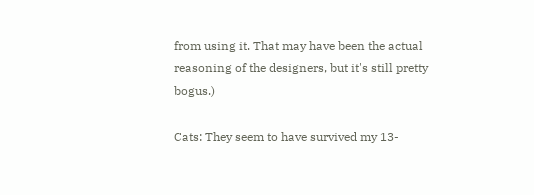from using it. That may have been the actual reasoning of the designers, but it's still pretty bogus.)

Cats: They seem to have survived my 13-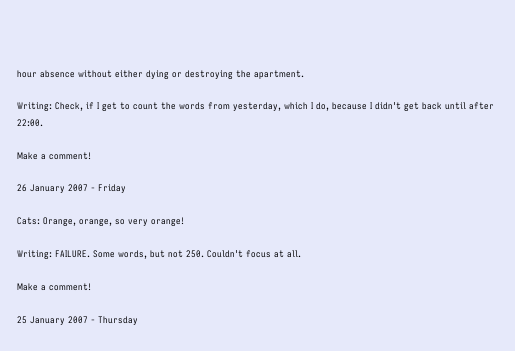hour absence without either dying or destroying the apartment.

Writing: Check, if I get to count the words from yesterday, which I do, because I didn't get back until after 22:00.

Make a comment!

26 January 2007 - Friday

Cats: Orange, orange, so very orange!

Writing: FAILURE. Some words, but not 250. Couldn't focus at all.

Make a comment!

25 January 2007 - Thursday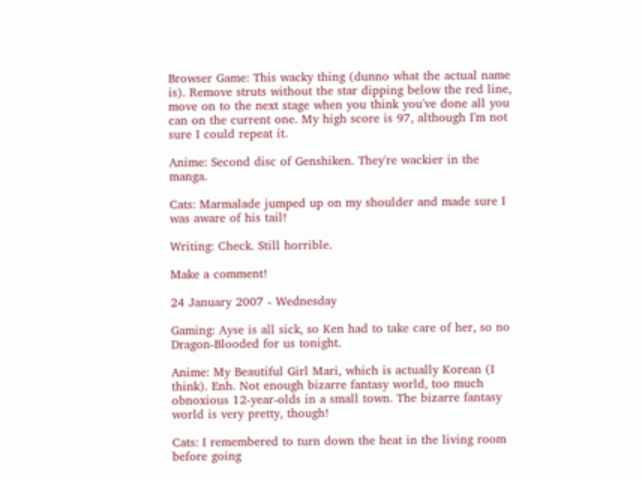Browser Game: This wacky thing (dunno what the actual name is). Remove struts without the star dipping below the red line, move on to the next stage when you think you've done all you can on the current one. My high score is 97, although I'm not sure I could repeat it.

Anime: Second disc of Genshiken. They're wackier in the manga.

Cats: Marmalade jumped up on my shoulder and made sure I was aware of his tail!

Writing: Check. Still horrible.

Make a comment!

24 January 2007 - Wednesday

Gaming: Ayse is all sick, so Ken had to take care of her, so no Dragon-Blooded for us tonight.

Anime: My Beautiful Girl Mari, which is actually Korean (I think). Enh. Not enough bizarre fantasy world, too much obnoxious 12-year-olds in a small town. The bizarre fantasy world is very pretty, though!

Cats: I remembered to turn down the heat in the living room before going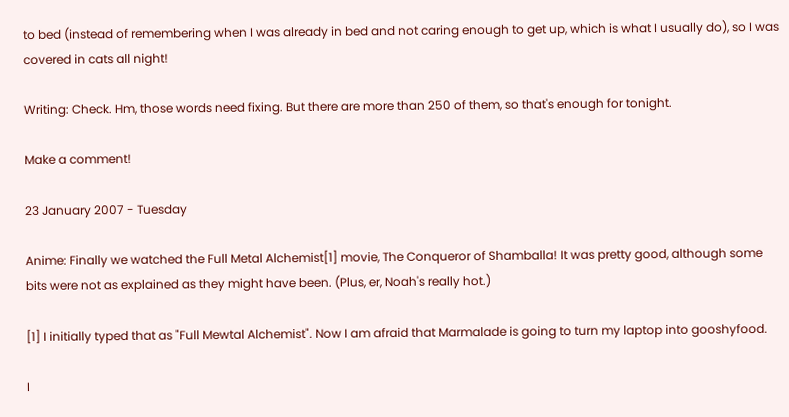to bed (instead of remembering when I was already in bed and not caring enough to get up, which is what I usually do), so I was covered in cats all night!

Writing: Check. Hm, those words need fixing. But there are more than 250 of them, so that's enough for tonight.

Make a comment!

23 January 2007 - Tuesday

Anime: Finally we watched the Full Metal Alchemist[1] movie, The Conqueror of Shamballa! It was pretty good, although some bits were not as explained as they might have been. (Plus, er, Noah's really hot.)

[1] I initially typed that as "Full Mewtal Alchemist". Now I am afraid that Marmalade is going to turn my laptop into gooshyfood.

I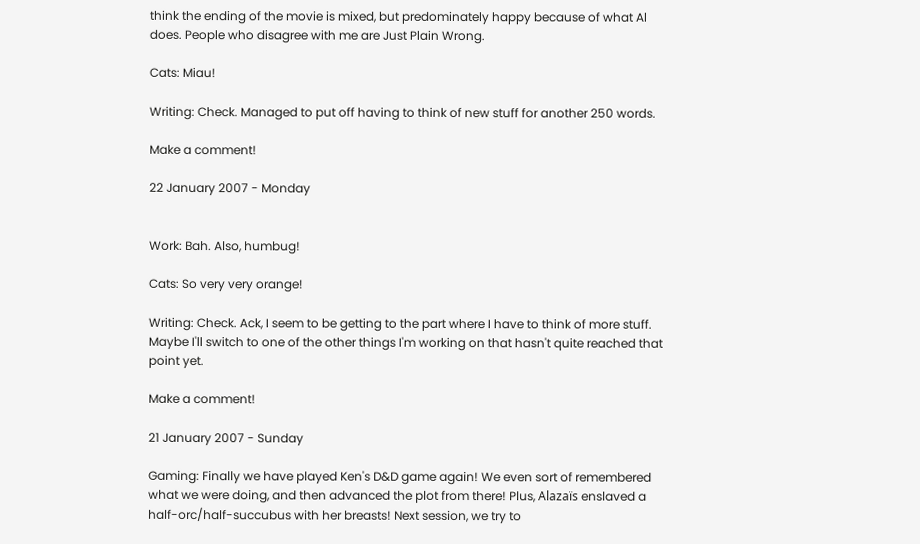think the ending of the movie is mixed, but predominately happy because of what Al does. People who disagree with me are Just Plain Wrong.

Cats: Miau!

Writing: Check. Managed to put off having to think of new stuff for another 250 words.

Make a comment!

22 January 2007 - Monday


Work: Bah. Also, humbug!

Cats: So very very orange!

Writing: Check. Ack, I seem to be getting to the part where I have to think of more stuff. Maybe I'll switch to one of the other things I'm working on that hasn't quite reached that point yet.

Make a comment!

21 January 2007 - Sunday

Gaming: Finally we have played Ken's D&D game again! We even sort of remembered what we were doing, and then advanced the plot from there! Plus, Alazaïs enslaved a half-orc/half-succubus with her breasts! Next session, we try to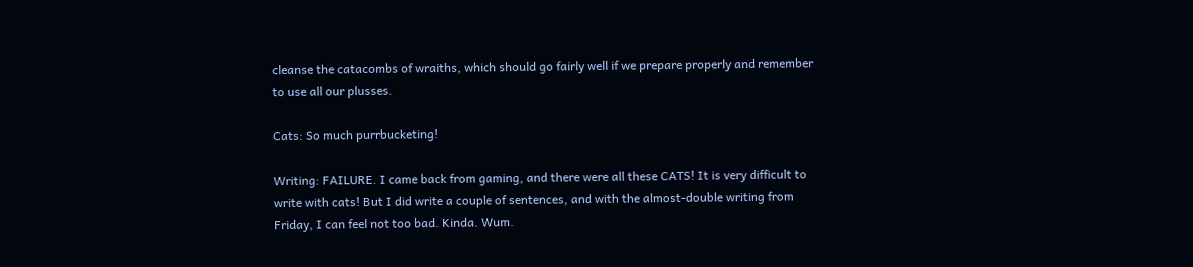cleanse the catacombs of wraiths, which should go fairly well if we prepare properly and remember to use all our plusses.

Cats: So much purrbucketing!

Writing: FAILURE. I came back from gaming, and there were all these CATS! It is very difficult to write with cats! But I did write a couple of sentences, and with the almost-double writing from Friday, I can feel not too bad. Kinda. Wum.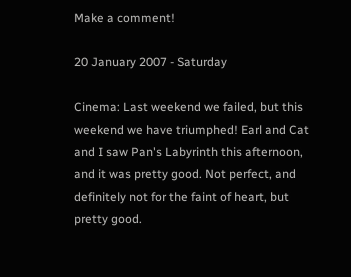Make a comment!

20 January 2007 - Saturday

Cinema: Last weekend we failed, but this weekend we have triumphed! Earl and Cat and I saw Pan's Labyrinth this afternoon, and it was pretty good. Not perfect, and definitely not for the faint of heart, but pretty good.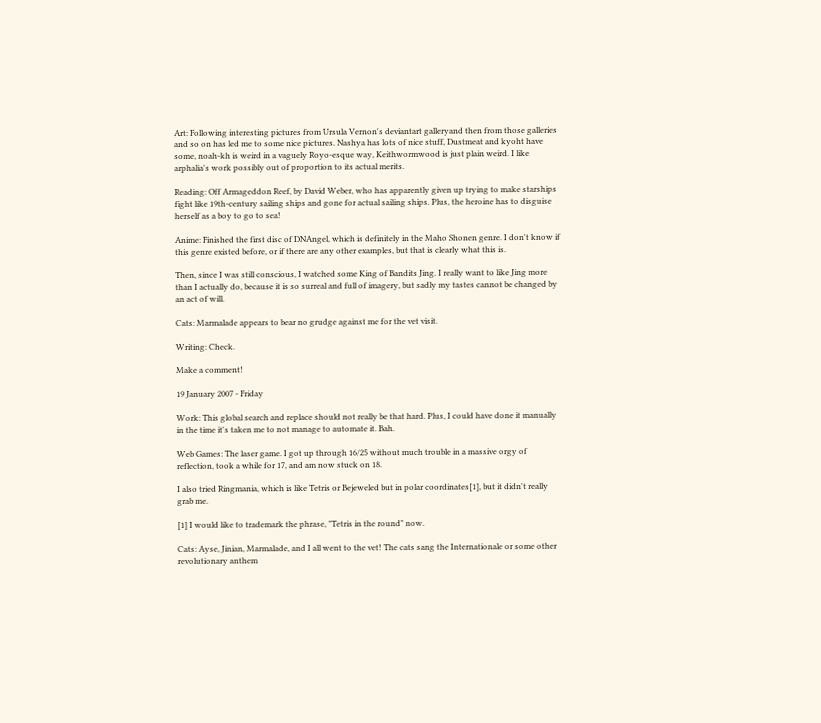Art: Following interesting pictures from Ursula Vernon's deviantart galleryand then from those galleries and so on has led me to some nice pictures. Nashya has lots of nice stuff, Dustmeat and kyoht have some, noah-kh is weird in a vaguely Royo-esque way, Keithwormwood is just plain weird. I like arphalia's work possibly out of proportion to its actual merits.

Reading: Off Armageddon Reef, by David Weber, who has apparently given up trying to make starships fight like 19th-century sailing ships and gone for actual sailing ships. Plus, the heroine has to disguise herself as a boy to go to sea!

Anime: Finished the first disc of DNAngel, which is definitely in the Maho Shonen genre. I don't know if this genre existed before, or if there are any other examples, but that is clearly what this is.

Then, since I was still conscious, I watched some King of Bandits Jing. I really want to like Jing more than I actually do, because it is so surreal and full of imagery, but sadly my tastes cannot be changed by an act of will.

Cats: Marmalade appears to bear no grudge against me for the vet visit.

Writing: Check.

Make a comment!

19 January 2007 - Friday

Work: This global search and replace should not really be that hard. Plus, I could have done it manually in the time it's taken me to not manage to automate it. Bah.

Web Games: The laser game. I got up through 16/25 without much trouble in a massive orgy of reflection, took a while for 17, and am now stuck on 18.

I also tried Ringmania, which is like Tetris or Bejeweled but in polar coordinates[1], but it didn't really grab me.

[1] I would like to trademark the phrase, "Tetris in the round" now.

Cats: Ayse, Jinian, Marmalade, and I all went to the vet! The cats sang the Internationale or some other revolutionary anthem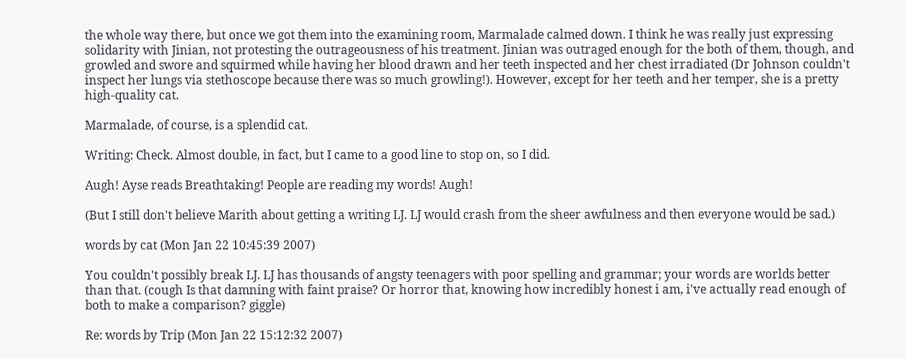the whole way there, but once we got them into the examining room, Marmalade calmed down. I think he was really just expressing solidarity with Jinian, not protesting the outrageousness of his treatment. Jinian was outraged enough for the both of them, though, and growled and swore and squirmed while having her blood drawn and her teeth inspected and her chest irradiated (Dr Johnson couldn't inspect her lungs via stethoscope because there was so much growling!). However, except for her teeth and her temper, she is a pretty high-quality cat.

Marmalade, of course, is a splendid cat.

Writing: Check. Almost double, in fact, but I came to a good line to stop on, so I did.

Augh! Ayse reads Breathtaking! People are reading my words! Augh!

(But I still don't believe Marith about getting a writing LJ. LJ would crash from the sheer awfulness and then everyone would be sad.)

words by cat (Mon Jan 22 10:45:39 2007)

You couldn't possibly break LJ. LJ has thousands of angsty teenagers with poor spelling and grammar; your words are worlds better than that. (cough Is that damning with faint praise? Or horror that, knowing how incredibly honest i am, i've actually read enough of both to make a comparison? giggle)

Re: words by Trip (Mon Jan 22 15:12:32 2007)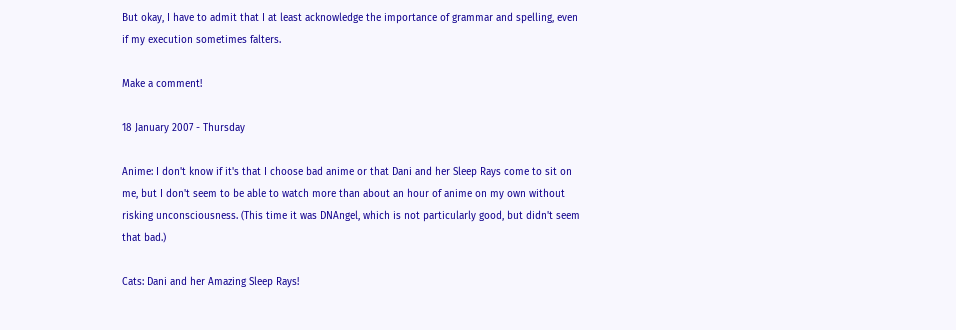But okay, I have to admit that I at least acknowledge the importance of grammar and spelling, even if my execution sometimes falters.

Make a comment!

18 January 2007 - Thursday

Anime: I don't know if it's that I choose bad anime or that Dani and her Sleep Rays come to sit on me, but I don't seem to be able to watch more than about an hour of anime on my own without risking unconsciousness. (This time it was DNAngel, which is not particularly good, but didn't seem that bad.)

Cats: Dani and her Amazing Sleep Rays!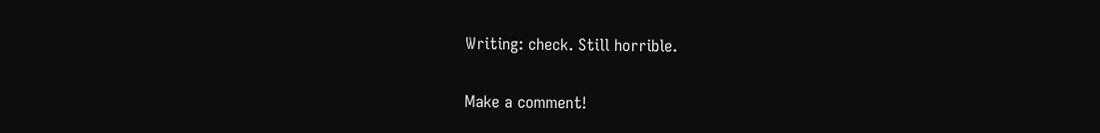Writing: check. Still horrible.

Make a comment!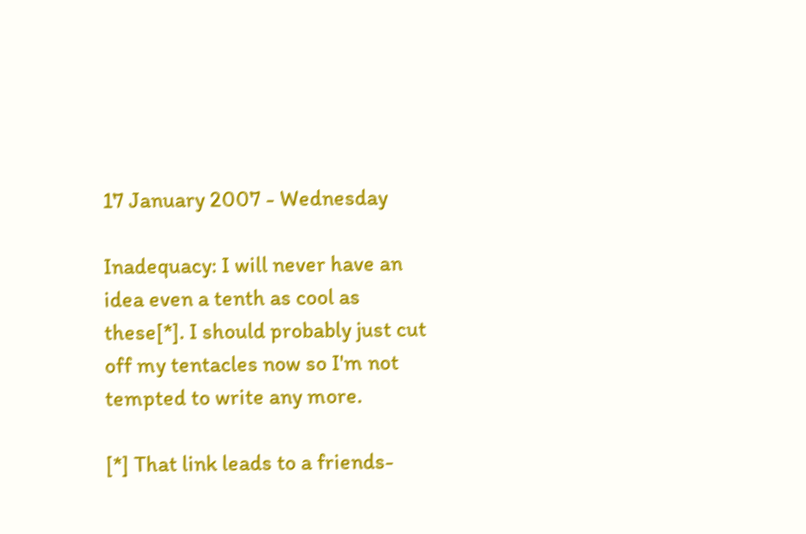17 January 2007 - Wednesday

Inadequacy: I will never have an idea even a tenth as cool as these[*]. I should probably just cut off my tentacles now so I'm not tempted to write any more.

[*] That link leads to a friends-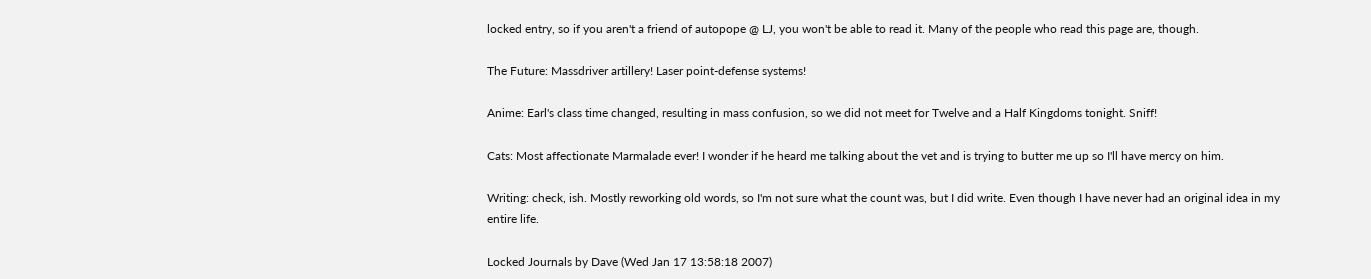locked entry, so if you aren't a friend of autopope @ LJ, you won't be able to read it. Many of the people who read this page are, though.

The Future: Massdriver artillery! Laser point-defense systems!

Anime: Earl's class time changed, resulting in mass confusion, so we did not meet for Twelve and a Half Kingdoms tonight. Sniff!

Cats: Most affectionate Marmalade ever! I wonder if he heard me talking about the vet and is trying to butter me up so I'll have mercy on him.

Writing: check, ish. Mostly reworking old words, so I'm not sure what the count was, but I did write. Even though I have never had an original idea in my entire life.

Locked Journals by Dave (Wed Jan 17 13:58:18 2007)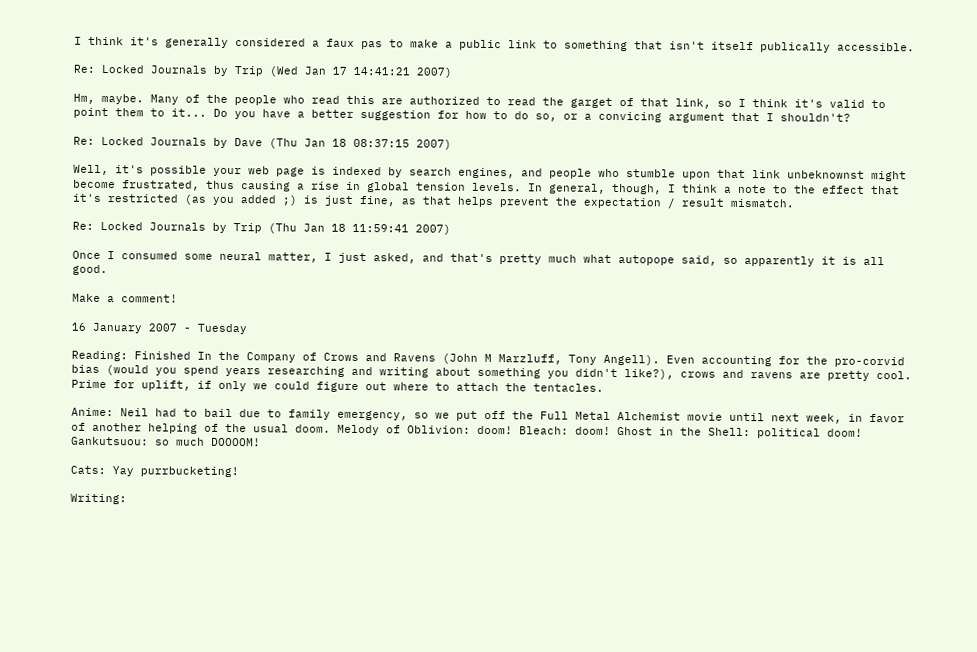I think it's generally considered a faux pas to make a public link to something that isn't itself publically accessible.

Re: Locked Journals by Trip (Wed Jan 17 14:41:21 2007)

Hm, maybe. Many of the people who read this are authorized to read the garget of that link, so I think it's valid to point them to it... Do you have a better suggestion for how to do so, or a convicing argument that I shouldn't?

Re: Locked Journals by Dave (Thu Jan 18 08:37:15 2007)

Well, it's possible your web page is indexed by search engines, and people who stumble upon that link unbeknownst might become frustrated, thus causing a rise in global tension levels. In general, though, I think a note to the effect that it's restricted (as you added ;) is just fine, as that helps prevent the expectation / result mismatch.

Re: Locked Journals by Trip (Thu Jan 18 11:59:41 2007)

Once I consumed some neural matter, I just asked, and that's pretty much what autopope said, so apparently it is all good.

Make a comment!

16 January 2007 - Tuesday

Reading: Finished In the Company of Crows and Ravens (John M Marzluff, Tony Angell). Even accounting for the pro-corvid bias (would you spend years researching and writing about something you didn't like?), crows and ravens are pretty cool. Prime for uplift, if only we could figure out where to attach the tentacles.

Anime: Neil had to bail due to family emergency, so we put off the Full Metal Alchemist movie until next week, in favor of another helping of the usual doom. Melody of Oblivion: doom! Bleach: doom! Ghost in the Shell: political doom! Gankutsuou: so much DOOOOM!

Cats: Yay purrbucketing!

Writing: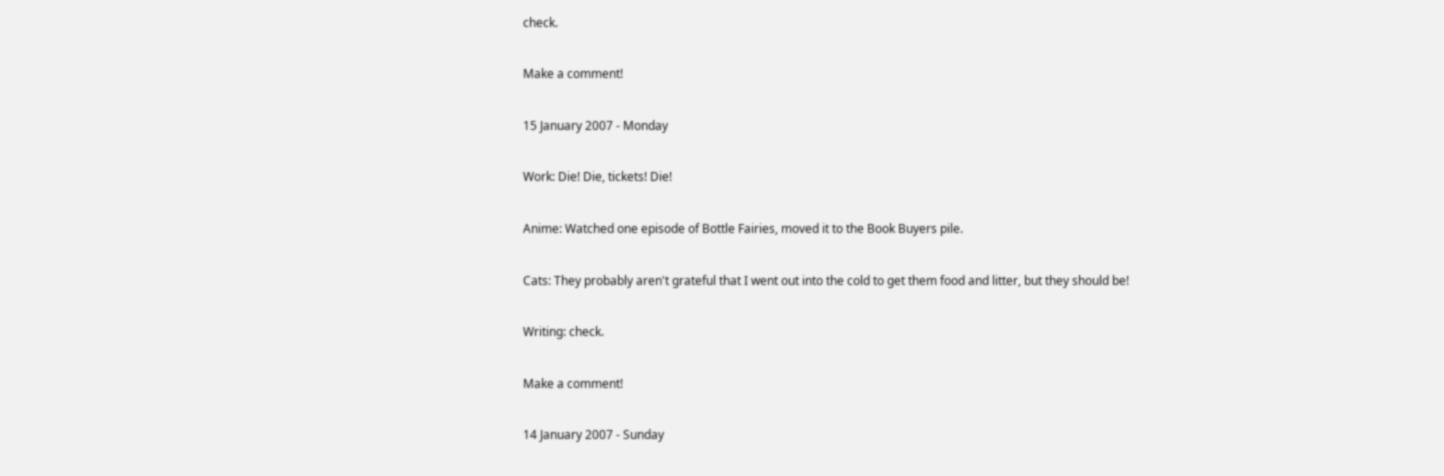check.

Make a comment!

15 January 2007 - Monday

Work: Die! Die, tickets! Die!

Anime: Watched one episode of Bottle Fairies, moved it to the Book Buyers pile.

Cats: They probably aren't grateful that I went out into the cold to get them food and litter, but they should be!

Writing: check.

Make a comment!

14 January 2007 - Sunday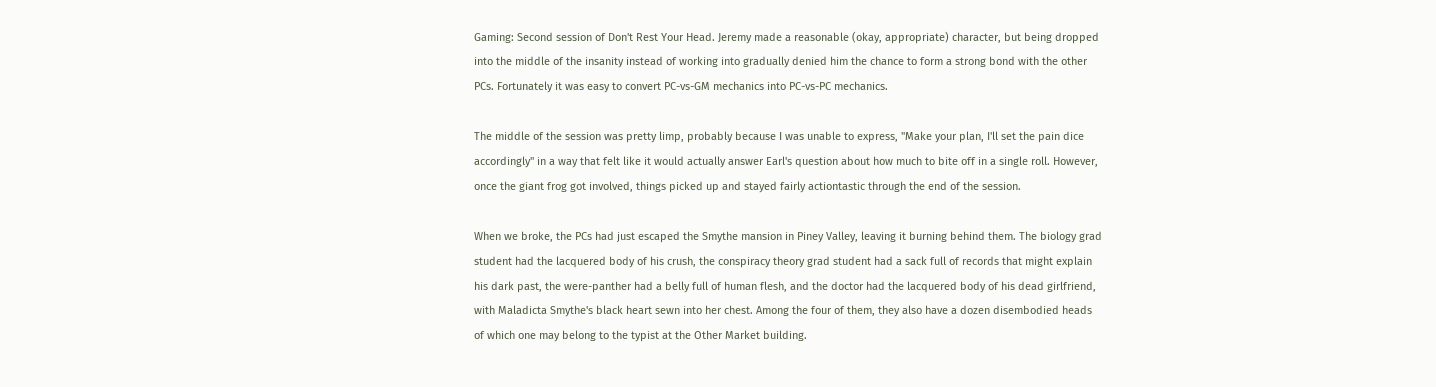Gaming: Second session of Don't Rest Your Head. Jeremy made a reasonable (okay, appropriate) character, but being dropped into the middle of the insanity instead of working into gradually denied him the chance to form a strong bond with the other PCs. Fortunately it was easy to convert PC-vs-GM mechanics into PC-vs-PC mechanics.

The middle of the session was pretty limp, probably because I was unable to express, "Make your plan, I'll set the pain dice accordingly" in a way that felt like it would actually answer Earl's question about how much to bite off in a single roll. However, once the giant frog got involved, things picked up and stayed fairly actiontastic through the end of the session.

When we broke, the PCs had just escaped the Smythe mansion in Piney Valley, leaving it burning behind them. The biology grad student had the lacquered body of his crush, the conspiracy theory grad student had a sack full of records that might explain his dark past, the were-panther had a belly full of human flesh, and the doctor had the lacquered body of his dead girlfriend, with Maladicta Smythe's black heart sewn into her chest. Among the four of them, they also have a dozen disembodied heads of which one may belong to the typist at the Other Market building.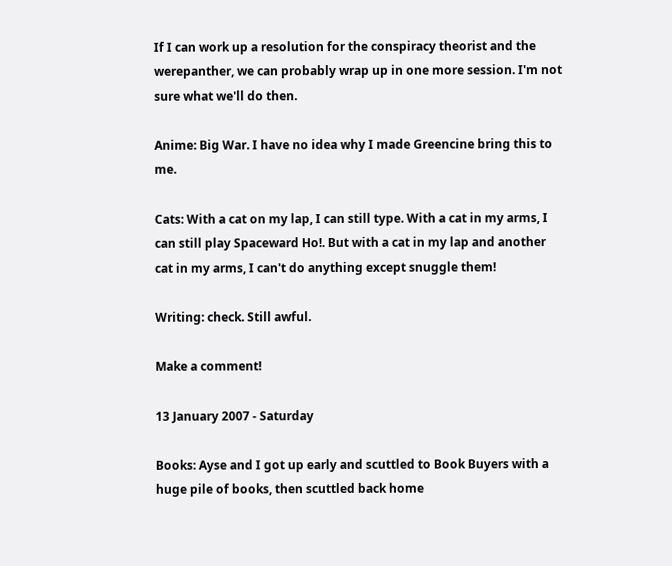If I can work up a resolution for the conspiracy theorist and the werepanther, we can probably wrap up in one more session. I'm not sure what we'll do then.

Anime: Big War. I have no idea why I made Greencine bring this to me.

Cats: With a cat on my lap, I can still type. With a cat in my arms, I can still play Spaceward Ho!. But with a cat in my lap and another cat in my arms, I can't do anything except snuggle them!

Writing: check. Still awful.

Make a comment!

13 January 2007 - Saturday

Books: Ayse and I got up early and scuttled to Book Buyers with a huge pile of books, then scuttled back home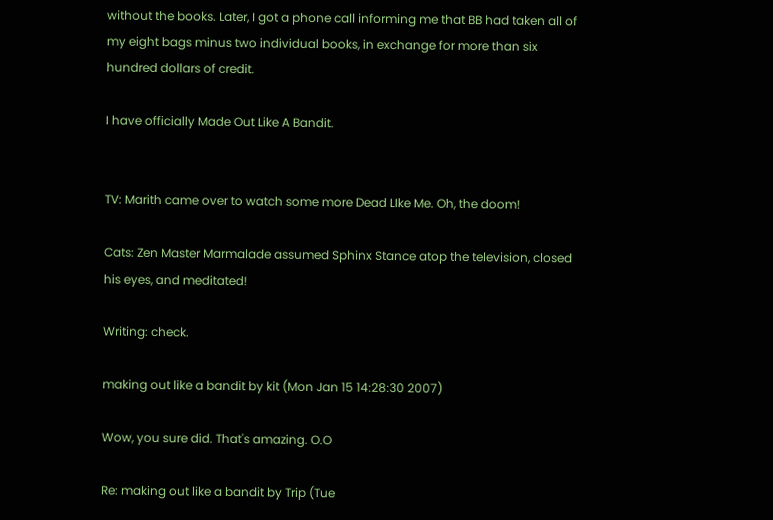without the books. Later, I got a phone call informing me that BB had taken all of my eight bags minus two individual books, in exchange for more than six hundred dollars of credit.

I have officially Made Out Like A Bandit.


TV: Marith came over to watch some more Dead LIke Me. Oh, the doom!

Cats: Zen Master Marmalade assumed Sphinx Stance atop the television, closed his eyes, and meditated!

Writing: check.

making out like a bandit by kit (Mon Jan 15 14:28:30 2007)

Wow, you sure did. That's amazing. O.O

Re: making out like a bandit by Trip (Tue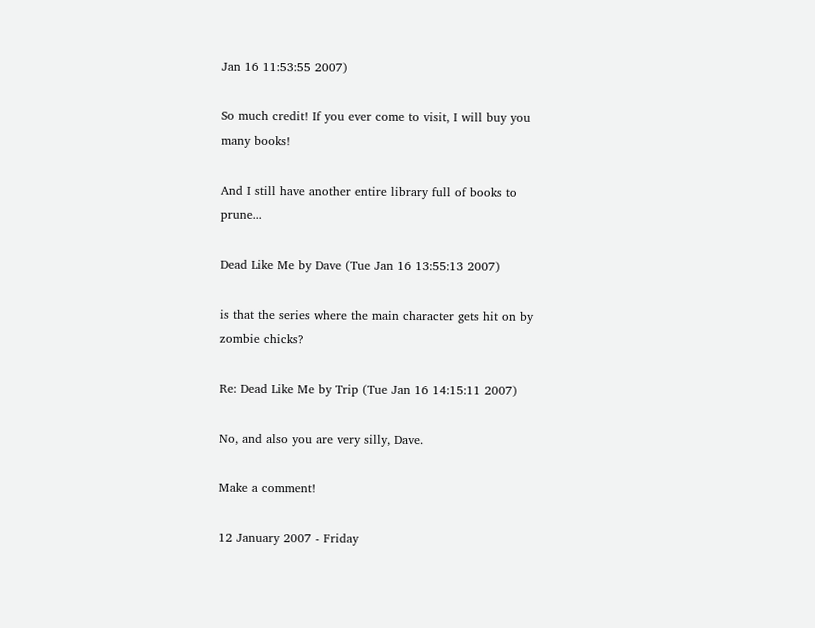Jan 16 11:53:55 2007)

So much credit! If you ever come to visit, I will buy you many books!

And I still have another entire library full of books to prune...

Dead Like Me by Dave (Tue Jan 16 13:55:13 2007)

is that the series where the main character gets hit on by zombie chicks?

Re: Dead Like Me by Trip (Tue Jan 16 14:15:11 2007)

No, and also you are very silly, Dave.

Make a comment!

12 January 2007 - Friday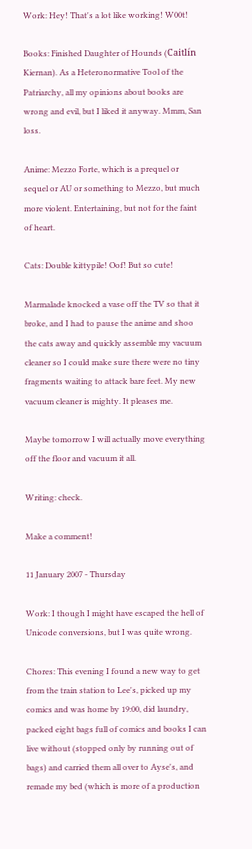Work: Hey! That's a lot like working! W00t!

Books: Finished Daughter of Hounds (Caitlín Kiernan). As a Heteronormative Tool of the Patriarchy, all my opinions about books are wrong and evil, but I liked it anyway. Mmm, San loss.

Anime: Mezzo Forte, which is a prequel or sequel or AU or something to Mezzo, but much more violent. Entertaining, but not for the faint of heart.

Cats: Double kittypile! Oof! But so cute!

Marmalade knocked a vase off the TV so that it broke, and I had to pause the anime and shoo the cats away and quickly assemble my vacuum cleaner so I could make sure there were no tiny fragments waiting to attack bare feet. My new vacuum cleaner is mighty. It pleases me.

Maybe tomorrow I will actually move everything off the floor and vacuum it all.

Writing: check.

Make a comment!

11 January 2007 - Thursday

Work: I though I might have escaped the hell of Unicode conversions, but I was quite wrong.

Chores: This evening I found a new way to get from the train station to Lee's, picked up my comics and was home by 19:00, did laundry, packed eight bags full of comics and books I can live without (stopped only by running out of bags) and carried them all over to Ayse's, and remade my bed (which is more of a production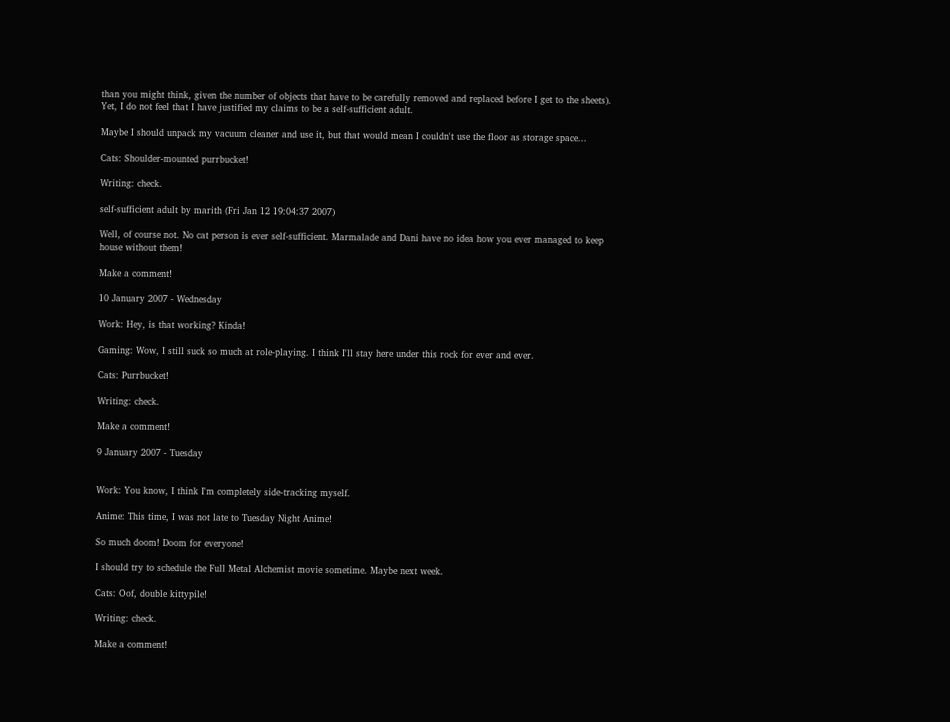than you might think, given the number of objects that have to be carefully removed and replaced before I get to the sheets). Yet, I do not feel that I have justified my claims to be a self-sufficient adult.

Maybe I should unpack my vacuum cleaner and use it, but that would mean I couldn't use the floor as storage space...

Cats: Shoulder-mounted purrbucket!

Writing: check.

self-sufficient adult by marith (Fri Jan 12 19:04:37 2007)

Well, of course not. No cat person is ever self-sufficient. Marmalade and Dani have no idea how you ever managed to keep house without them!

Make a comment!

10 January 2007 - Wednesday

Work: Hey, is that working? Kinda!

Gaming: Wow, I still suck so much at role-playing. I think I'll stay here under this rock for ever and ever.

Cats: Purrbucket!

Writing: check.

Make a comment!

9 January 2007 - Tuesday


Work: You know, I think I'm completely side-tracking myself.

Anime: This time, I was not late to Tuesday Night Anime!

So much doom! Doom for everyone!

I should try to schedule the Full Metal Alchemist movie sometime. Maybe next week.

Cats: Oof, double kittypile!

Writing: check.

Make a comment!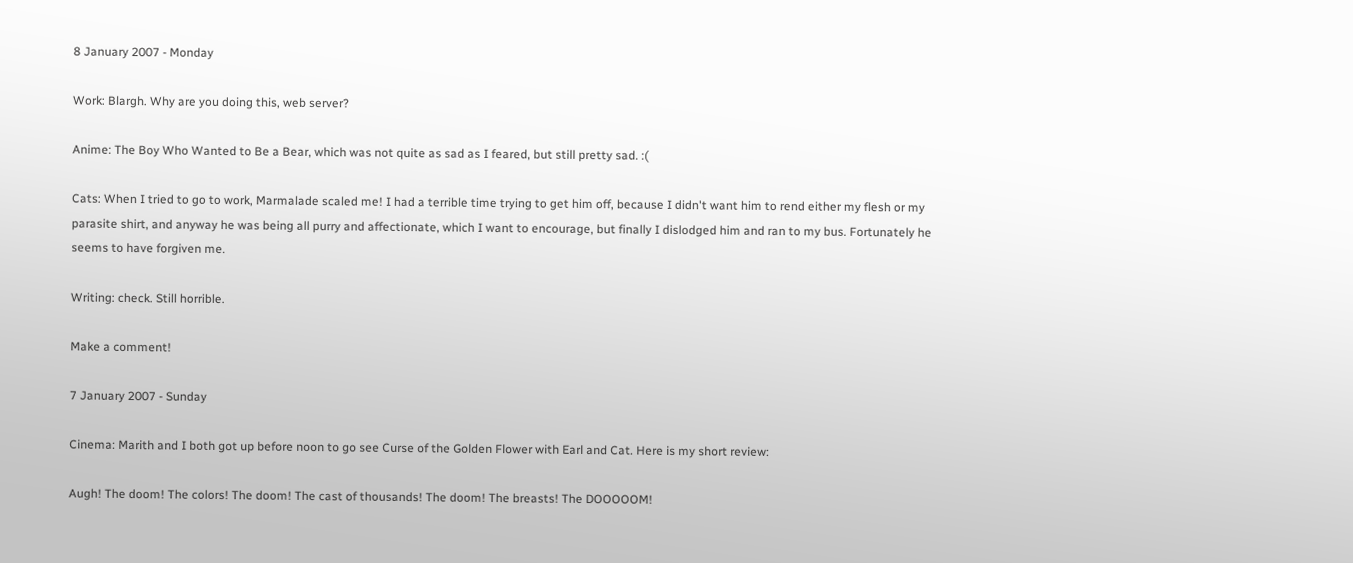8 January 2007 - Monday

Work: Blargh. Why are you doing this, web server?

Anime: The Boy Who Wanted to Be a Bear, which was not quite as sad as I feared, but still pretty sad. :(

Cats: When I tried to go to work, Marmalade scaled me! I had a terrible time trying to get him off, because I didn't want him to rend either my flesh or my parasite shirt, and anyway he was being all purry and affectionate, which I want to encourage, but finally I dislodged him and ran to my bus. Fortunately he seems to have forgiven me.

Writing: check. Still horrible.

Make a comment!

7 January 2007 - Sunday

Cinema: Marith and I both got up before noon to go see Curse of the Golden Flower with Earl and Cat. Here is my short review:

Augh! The doom! The colors! The doom! The cast of thousands! The doom! The breasts! The DOOOOOM!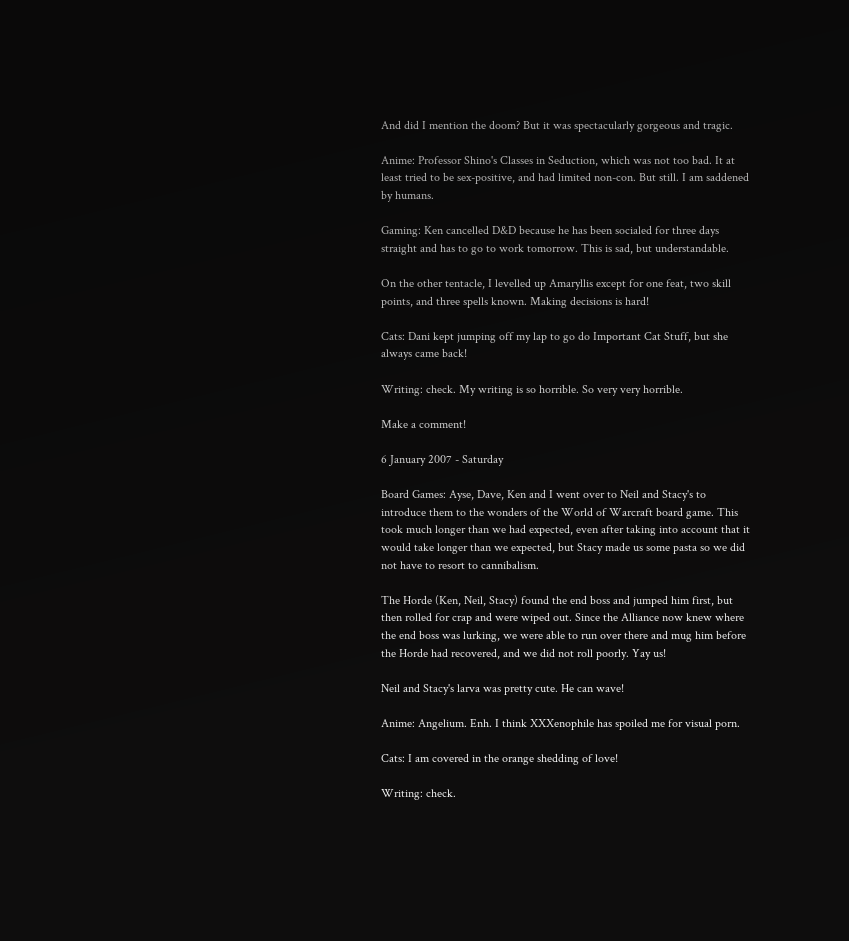And did I mention the doom? But it was spectacularly gorgeous and tragic.

Anime: Professor Shino's Classes in Seduction, which was not too bad. It at least tried to be sex-positive, and had limited non-con. But still. I am saddened by humans.

Gaming: Ken cancelled D&D because he has been socialed for three days straight and has to go to work tomorrow. This is sad, but understandable.

On the other tentacle, I levelled up Amaryllis except for one feat, two skill points, and three spells known. Making decisions is hard!

Cats: Dani kept jumping off my lap to go do Important Cat Stuff, but she always came back!

Writing: check. My writing is so horrible. So very very horrible.

Make a comment!

6 January 2007 - Saturday

Board Games: Ayse, Dave, Ken and I went over to Neil and Stacy's to introduce them to the wonders of the World of Warcraft board game. This took much longer than we had expected, even after taking into account that it would take longer than we expected, but Stacy made us some pasta so we did not have to resort to cannibalism.

The Horde (Ken, Neil, Stacy) found the end boss and jumped him first, but then rolled for crap and were wiped out. Since the Alliance now knew where the end boss was lurking, we were able to run over there and mug him before the Horde had recovered, and we did not roll poorly. Yay us!

Neil and Stacy's larva was pretty cute. He can wave!

Anime: Angelium. Enh. I think XXXenophile has spoiled me for visual porn.

Cats: I am covered in the orange shedding of love!

Writing: check.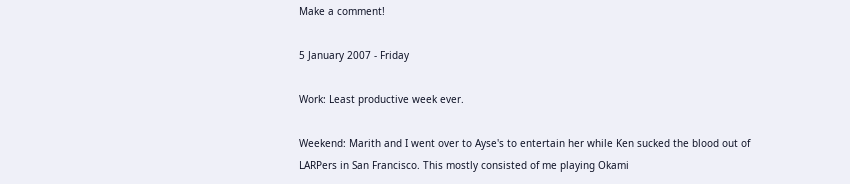Make a comment!

5 January 2007 - Friday

Work: Least productive week ever.

Weekend: Marith and I went over to Ayse's to entertain her while Ken sucked the blood out of LARPers in San Francisco. This mostly consisted of me playing Okami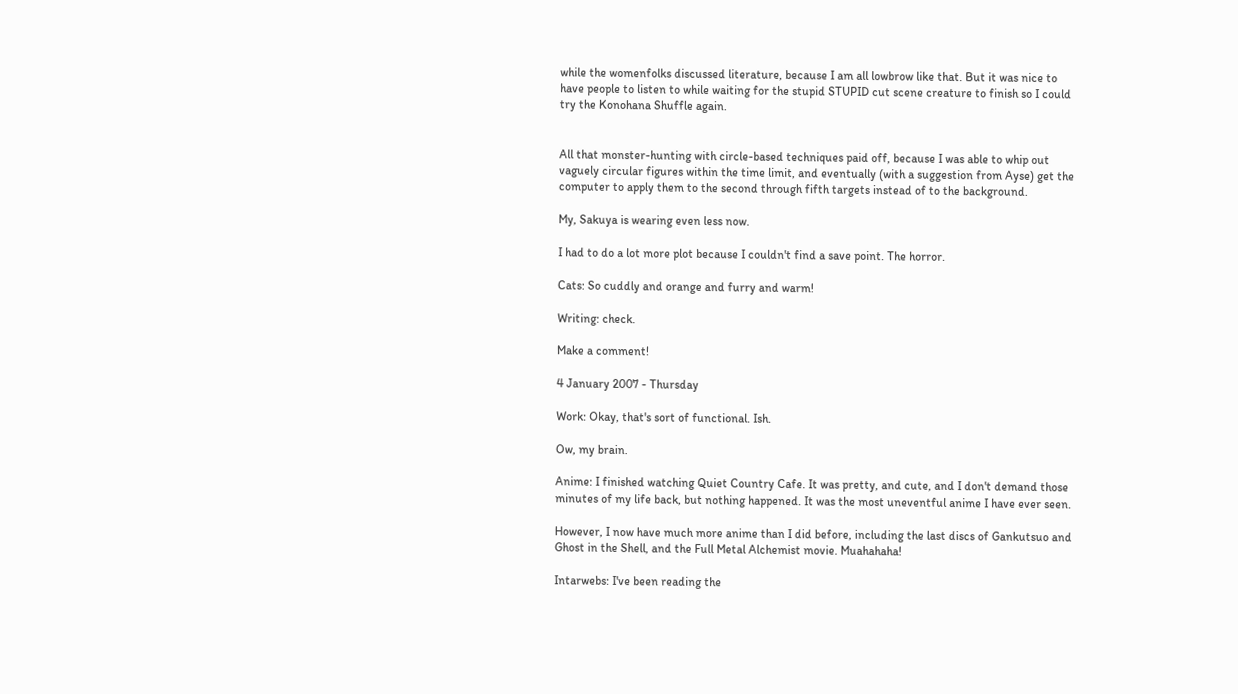while the womenfolks discussed literature, because I am all lowbrow like that. But it was nice to have people to listen to while waiting for the stupid STUPID cut scene creature to finish so I could try the Konohana Shuffle again.


All that monster-hunting with circle-based techniques paid off, because I was able to whip out vaguely circular figures within the time limit, and eventually (with a suggestion from Ayse) get the computer to apply them to the second through fifth targets instead of to the background.

My, Sakuya is wearing even less now.

I had to do a lot more plot because I couldn't find a save point. The horror.

Cats: So cuddly and orange and furry and warm!

Writing: check.

Make a comment!

4 January 2007 - Thursday

Work: Okay, that's sort of functional. Ish.

Ow, my brain.

Anime: I finished watching Quiet Country Cafe. It was pretty, and cute, and I don't demand those minutes of my life back, but nothing happened. It was the most uneventful anime I have ever seen.

However, I now have much more anime than I did before, including the last discs of Gankutsuo and Ghost in the Shell, and the Full Metal Alchemist movie. Muahahaha!

Intarwebs: I've been reading the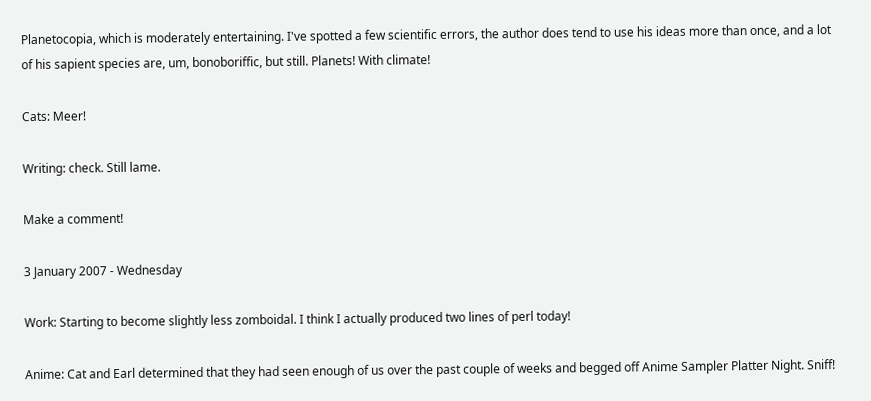Planetocopia, which is moderately entertaining. I've spotted a few scientific errors, the author does tend to use his ideas more than once, and a lot of his sapient species are, um, bonoboriffic, but still. Planets! With climate!

Cats: Meer!

Writing: check. Still lame.

Make a comment!

3 January 2007 - Wednesday

Work: Starting to become slightly less zomboidal. I think I actually produced two lines of perl today!

Anime: Cat and Earl determined that they had seen enough of us over the past couple of weeks and begged off Anime Sampler Platter Night. Sniff!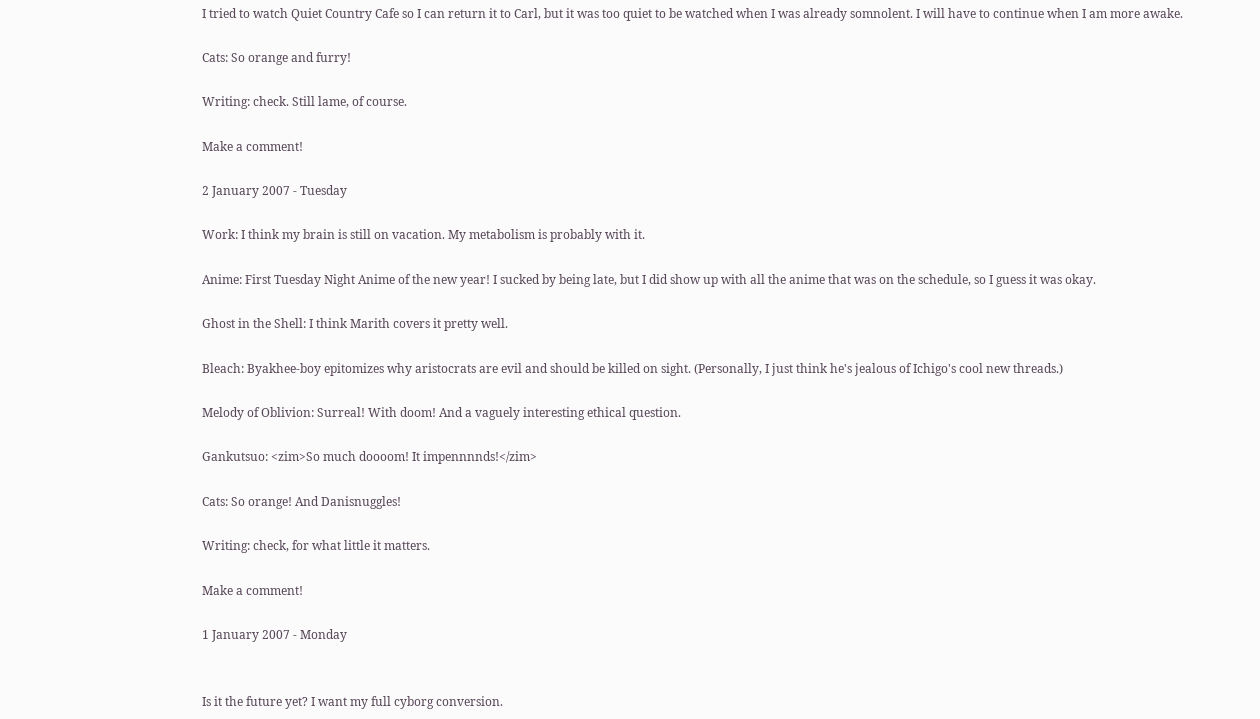I tried to watch Quiet Country Cafe so I can return it to Carl, but it was too quiet to be watched when I was already somnolent. I will have to continue when I am more awake.

Cats: So orange and furry!

Writing: check. Still lame, of course.

Make a comment!

2 January 2007 - Tuesday

Work: I think my brain is still on vacation. My metabolism is probably with it.

Anime: First Tuesday Night Anime of the new year! I sucked by being late, but I did show up with all the anime that was on the schedule, so I guess it was okay.

Ghost in the Shell: I think Marith covers it pretty well.

Bleach: Byakhee-boy epitomizes why aristocrats are evil and should be killed on sight. (Personally, I just think he's jealous of Ichigo's cool new threads.)

Melody of Oblivion: Surreal! With doom! And a vaguely interesting ethical question.

Gankutsuo: <zim>So much doooom! It impennnnds!</zim>

Cats: So orange! And Danisnuggles!

Writing: check, for what little it matters.

Make a comment!

1 January 2007 - Monday


Is it the future yet? I want my full cyborg conversion.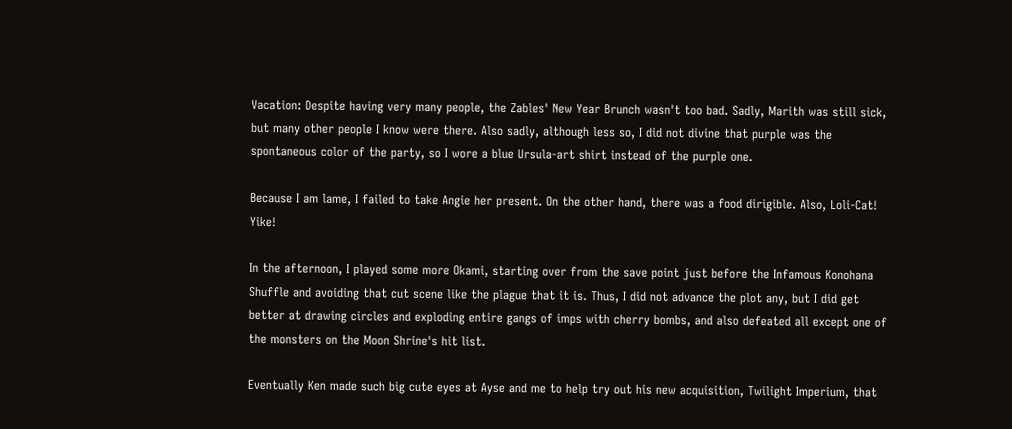Vacation: Despite having very many people, the Zables' New Year Brunch wasn't too bad. Sadly, Marith was still sick, but many other people I know were there. Also sadly, although less so, I did not divine that purple was the spontaneous color of the party, so I wore a blue Ursula-art shirt instead of the purple one.

Because I am lame, I failed to take Angie her present. On the other hand, there was a food dirigible. Also, Loli-Cat! Yike!

In the afternoon, I played some more Okami, starting over from the save point just before the Infamous Konohana Shuffle and avoiding that cut scene like the plague that it is. Thus, I did not advance the plot any, but I did get better at drawing circles and exploding entire gangs of imps with cherry bombs, and also defeated all except one of the monsters on the Moon Shrine's hit list.

Eventually Ken made such big cute eyes at Ayse and me to help try out his new acquisition, Twilight Imperium, that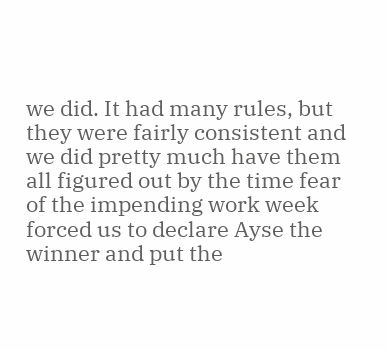we did. It had many rules, but they were fairly consistent and we did pretty much have them all figured out by the time fear of the impending work week forced us to declare Ayse the winner and put the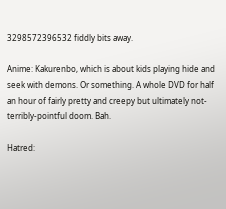3298572396532 fiddly bits away.

Anime: Kakurenbo, which is about kids playing hide and seek with demons. Or something. A whole DVD for half an hour of fairly pretty and creepy but ultimately not-terribly-pointful doom. Bah.

Hatred: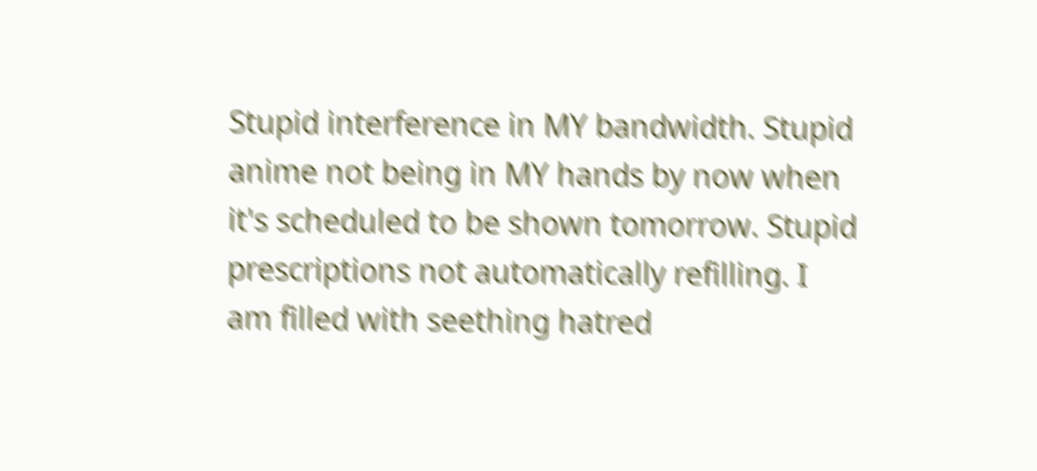Stupid interference in MY bandwidth. Stupid anime not being in MY hands by now when it's scheduled to be shown tomorrow. Stupid prescriptions not automatically refilling. I am filled with seething hatred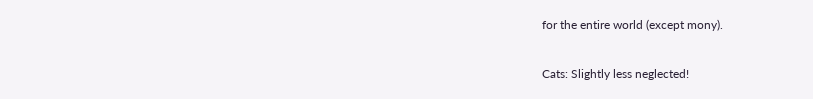for the entire world (except mony).

Cats: Slightly less neglected!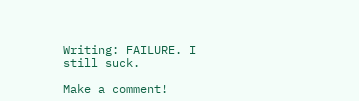Writing: FAILURE. I still suck.

Make a comment!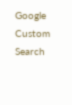Google Custom Search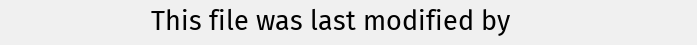This file was last modified by